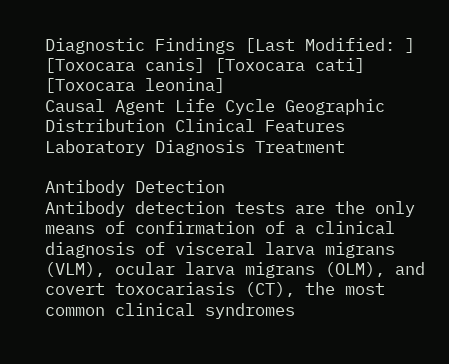Diagnostic Findings [Last Modified: ]
[Toxocara canis] [Toxocara cati] [Toxocara leonina]
Causal Agent Life Cycle Geographic Distribution Clinical Features Laboratory Diagnosis Treatment

Antibody Detection
Antibody detection tests are the only means of confirmation of a clinical diagnosis of visceral larva migrans (VLM), ocular larva migrans (OLM), and covert toxocariasis (CT), the most common clinical syndromes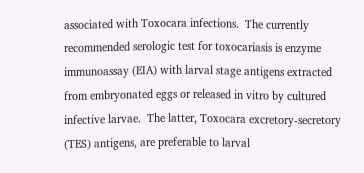associated with Toxocara infections.  The currently recommended serologic test for toxocariasis is enzyme immunoassay (EIA) with larval stage antigens extracted from embryonated eggs or released in vitro by cultured infective larvae.  The latter, Toxocara excretory-secretory (TES) antigens, are preferable to larval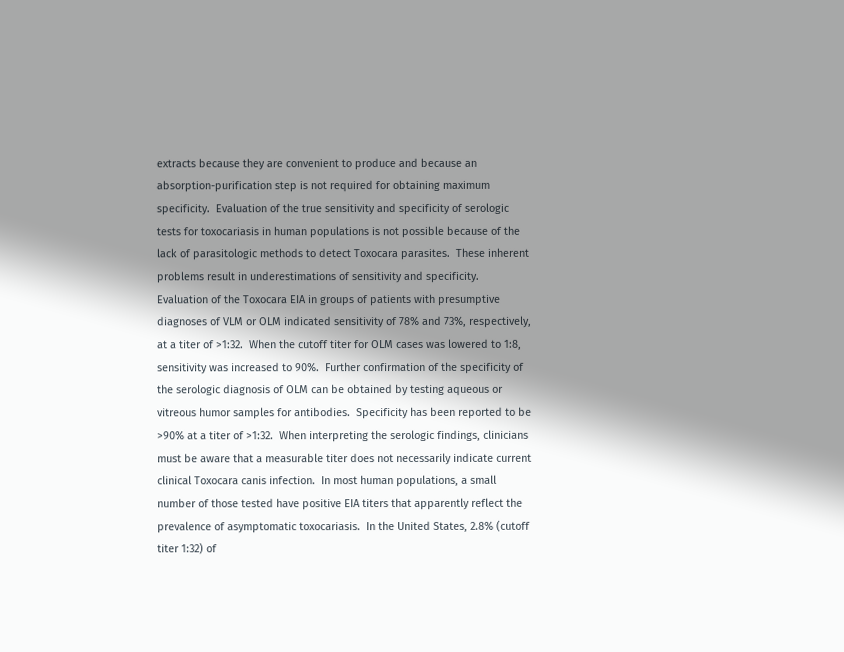extracts because they are convenient to produce and because an absorption-purification step is not required for obtaining maximum specificity.  Evaluation of the true sensitivity and specificity of serologic tests for toxocariasis in human populations is not possible because of the lack of parasitologic methods to detect Toxocara parasites.  These inherent problems result in underestimations of sensitivity and specificity.  Evaluation of the Toxocara EIA in groups of patients with presumptive diagnoses of VLM or OLM indicated sensitivity of 78% and 73%, respectively, at a titer of >1:32.  When the cutoff titer for OLM cases was lowered to 1:8, sensitivity was increased to 90%.  Further confirmation of the specificity of the serologic diagnosis of OLM can be obtained by testing aqueous or vitreous humor samples for antibodies.  Specificity has been reported to be >90% at a titer of >1:32.  When interpreting the serologic findings, clinicians must be aware that a measurable titer does not necessarily indicate current clinical Toxocara canis infection.  In most human populations, a small number of those tested have positive EIA titers that apparently reflect the prevalence of asymptomatic toxocariasis.  In the United States, 2.8% (cutoff titer 1:32) of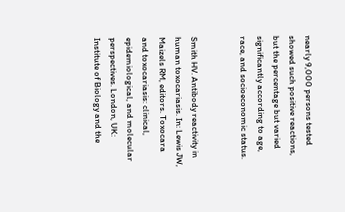nearly 9,000 persons tested showed such positive reactions, but the percentage but varied significantly according to age, race, and socioeconomic status.


Smith HV. Antibody reactivity in human toxocariasis. In: Lewis JW, Maizels RM, editors. Toxocara and toxocariasis: clinical, epidemiological, and molecular perspectives. London, UK: Institute of Biology and the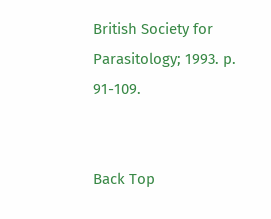British Society for Parasitology; 1993. p. 91-109.


Back Top